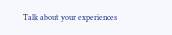Talk about your experiences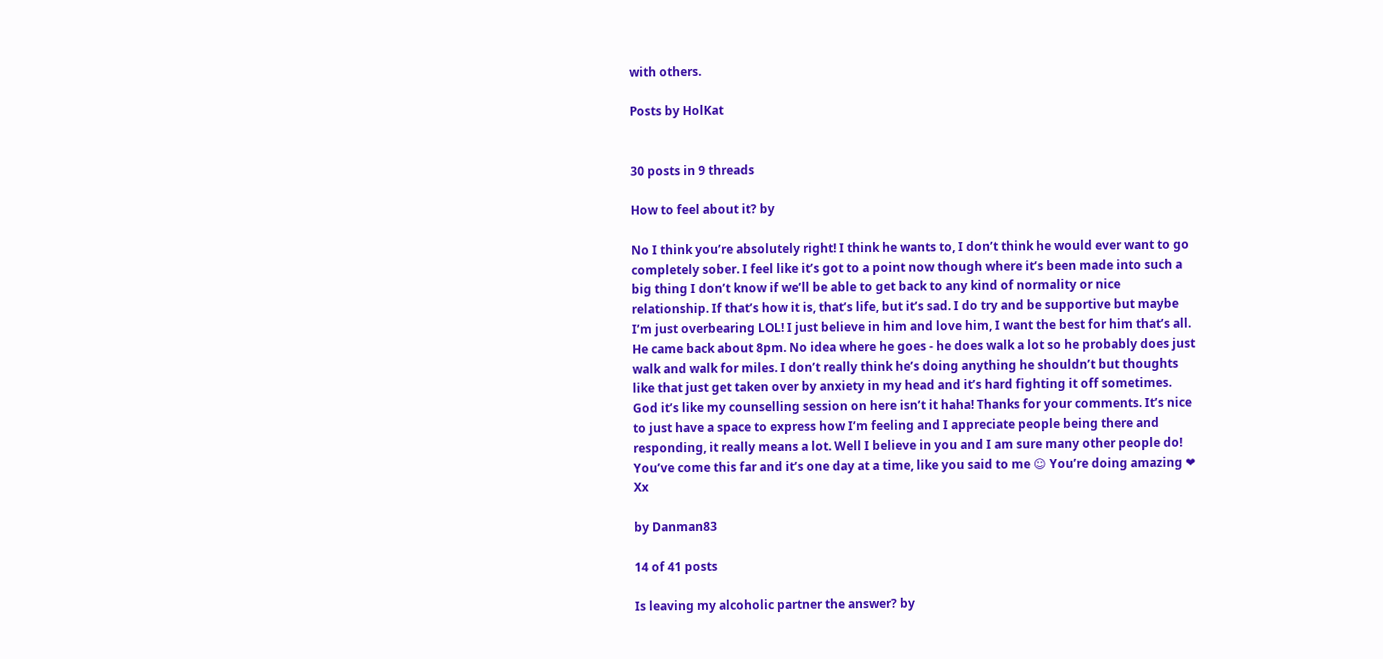with others.

Posts by HolKat


30 posts in 9 threads

How to feel about it? by

No I think you’re absolutely right! I think he wants to, I don’t think he would ever want to go completely sober. I feel like it’s got to a point now though where it’s been made into such a big thing I don’t know if we’ll be able to get back to any kind of normality or nice relationship. If that’s how it is, that’s life, but it’s sad. I do try and be supportive but maybe I’m just overbearing LOL! I just believe in him and love him, I want the best for him that’s all. He came back about 8pm. No idea where he goes - he does walk a lot so he probably does just walk and walk for miles. I don’t really think he’s doing anything he shouldn’t but thoughts like that just get taken over by anxiety in my head and it’s hard fighting it off sometimes. God it’s like my counselling session on here isn’t it haha! Thanks for your comments. It’s nice to just have a space to express how I’m feeling and I appreciate people being there and responding, it really means a lot. Well I believe in you and I am sure many other people do! You’ve come this far and it’s one day at a time, like you said to me ☺ You’re doing amazing ❤ Xx

by Danman83

14 of 41 posts

Is leaving my alcoholic partner the answer? by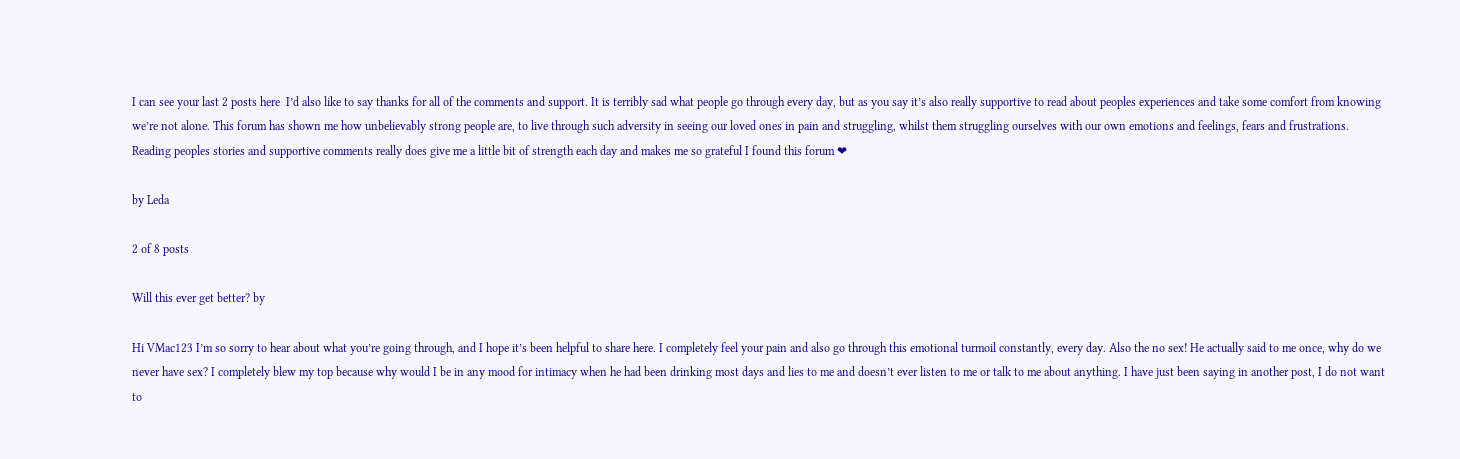I can see your last 2 posts here  I’d also like to say thanks for all of the comments and support. It is terribly sad what people go through every day, but as you say it’s also really supportive to read about peoples experiences and take some comfort from knowing we’re not alone. This forum has shown me how unbelievably strong people are, to live through such adversity in seeing our loved ones in pain and struggling, whilst them struggling ourselves with our own emotions and feelings, fears and frustrations. Reading peoples stories and supportive comments really does give me a little bit of strength each day and makes me so grateful I found this forum ❤

by Leda

2 of 8 posts

Will this ever get better? by

Hi VMac123 I’m so sorry to hear about what you’re going through, and I hope it’s been helpful to share here. I completely feel your pain and also go through this emotional turmoil constantly, every day. Also the no sex! He actually said to me once, why do we never have sex? I completely blew my top because why would I be in any mood for intimacy when he had been drinking most days and lies to me and doesn’t ever listen to me or talk to me about anything. I have just been saying in another post, I do not want to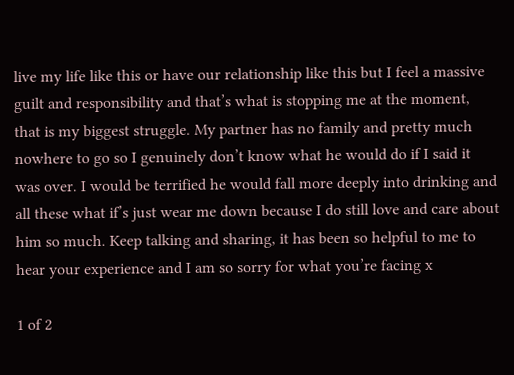live my life like this or have our relationship like this but I feel a massive guilt and responsibility and that’s what is stopping me at the moment, that is my biggest struggle. My partner has no family and pretty much nowhere to go so I genuinely don’t know what he would do if I said it was over. I would be terrified he would fall more deeply into drinking and all these what if’s just wear me down because I do still love and care about him so much. Keep talking and sharing, it has been so helpful to me to hear your experience and I am so sorry for what you’re facing x

1 of 2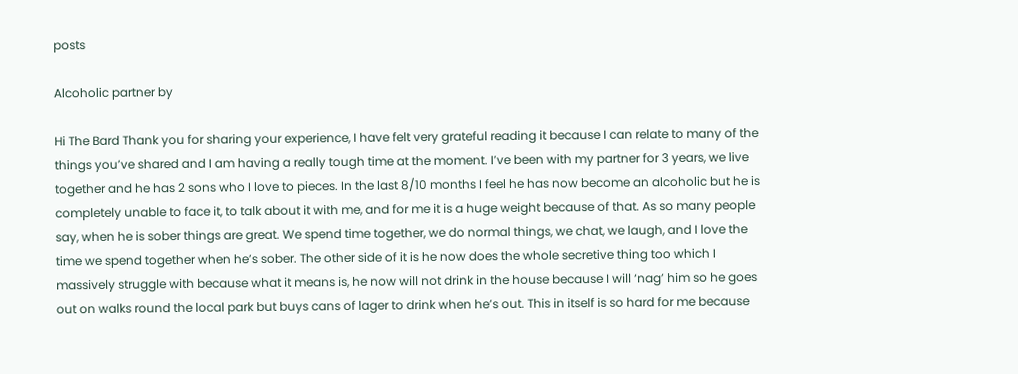posts

Alcoholic partner by

Hi The Bard Thank you for sharing your experience, I have felt very grateful reading it because I can relate to many of the things you’ve shared and I am having a really tough time at the moment. I’ve been with my partner for 3 years, we live together and he has 2 sons who I love to pieces. In the last 8/10 months I feel he has now become an alcoholic but he is completely unable to face it, to talk about it with me, and for me it is a huge weight because of that. As so many people say, when he is sober things are great. We spend time together, we do normal things, we chat, we laugh, and I love the time we spend together when he’s sober. The other side of it is he now does the whole secretive thing too which I massively struggle with because what it means is, he now will not drink in the house because I will ‘nag’ him so he goes out on walks round the local park but buys cans of lager to drink when he’s out. This in itself is so hard for me because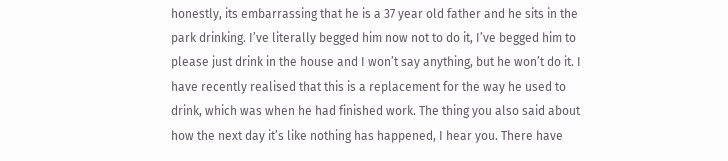honestly, its embarrassing that he is a 37 year old father and he sits in the park drinking. I’ve literally begged him now not to do it, I’ve begged him to please just drink in the house and I won’t say anything, but he won’t do it. I have recently realised that this is a replacement for the way he used to drink, which was when he had finished work. The thing you also said about how the next day it’s like nothing has happened, I hear you. There have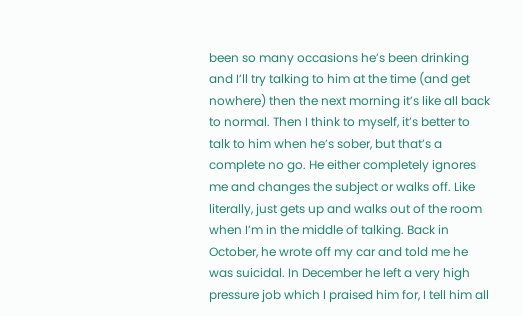been so many occasions he’s been drinking and I’ll try talking to him at the time (and get nowhere) then the next morning it’s like all back to normal. Then I think to myself, it’s better to talk to him when he’s sober, but that’s a complete no go. He either completely ignores me and changes the subject or walks off. Like literally, just gets up and walks out of the room when I’m in the middle of talking. Back in October, he wrote off my car and told me he was suicidal. In December he left a very high pressure job which I praised him for, I tell him all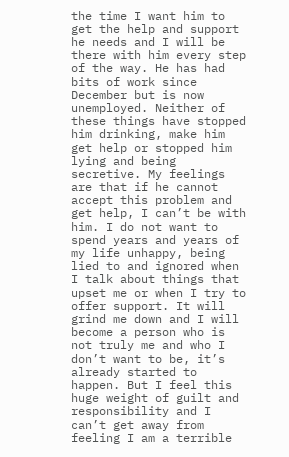the time I want him to get the help and support he needs and I will be there with him every step of the way. He has had bits of work since December but is now unemployed. Neither of these things have stopped him drinking, make him get help or stopped him lying and being secretive. My feelings are that if he cannot accept this problem and get help, I can’t be with him. I do not want to spend years and years of my life unhappy, being lied to and ignored when I talk about things that upset me or when I try to offer support. It will grind me down and I will become a person who is not truly me and who I don’t want to be, it’s already started to happen. But I feel this huge weight of guilt and responsibility and I can’t get away from feeling I am a terrible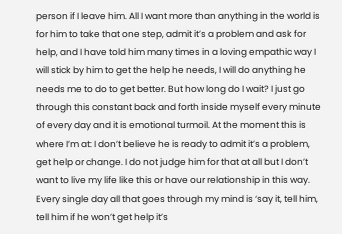person if I leave him. All I want more than anything in the world is for him to take that one step, admit it’s a problem and ask for help, and I have told him many times in a loving empathic way I will stick by him to get the help he needs, I will do anything he needs me to do to get better. But how long do I wait? I just go through this constant back and forth inside myself every minute of every day and it is emotional turmoil. At the moment this is where I’m at: I don’t believe he is ready to admit it’s a problem, get help or change. I do not judge him for that at all but I don’t want to live my life like this or have our relationship in this way. Every single day all that goes through my mind is ‘say it, tell him, tell him if he won’t get help it’s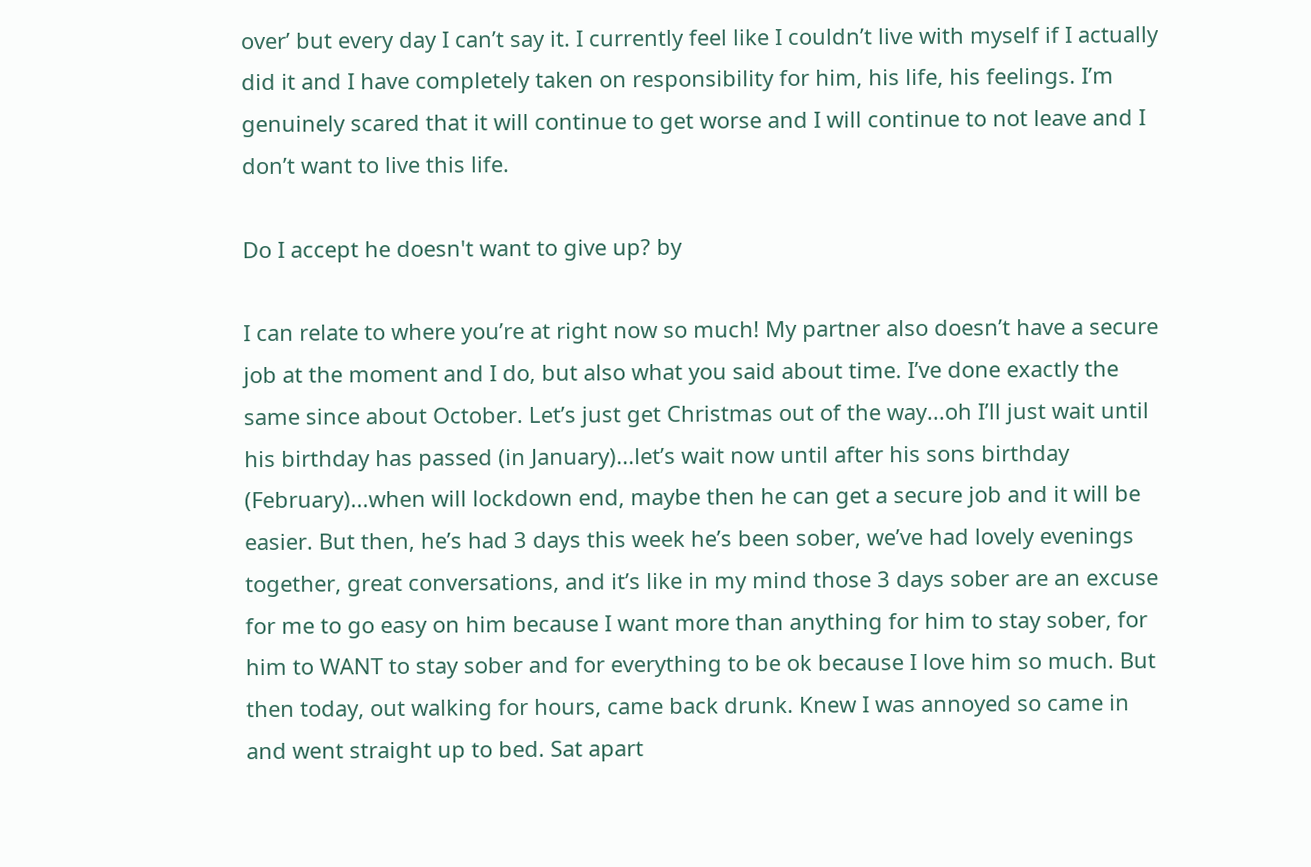over’ but every day I can’t say it. I currently feel like I couldn’t live with myself if I actually did it and I have completely taken on responsibility for him, his life, his feelings. I’m genuinely scared that it will continue to get worse and I will continue to not leave and I don’t want to live this life.

Do I accept he doesn't want to give up? by

I can relate to where you’re at right now so much! My partner also doesn’t have a secure job at the moment and I do, but also what you said about time. I’ve done exactly the same since about October. Let’s just get Christmas out of the way...oh I’ll just wait until his birthday has passed (in January)...let’s wait now until after his sons birthday (February)...when will lockdown end, maybe then he can get a secure job and it will be easier. But then, he’s had 3 days this week he’s been sober, we’ve had lovely evenings together, great conversations, and it’s like in my mind those 3 days sober are an excuse for me to go easy on him because I want more than anything for him to stay sober, for him to WANT to stay sober and for everything to be ok because I love him so much. But then today, out walking for hours, came back drunk. Knew I was annoyed so came in and went straight up to bed. Sat apart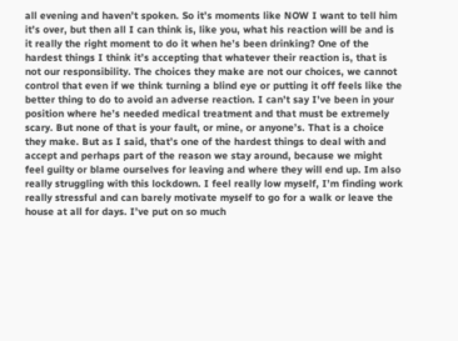all evening and haven’t spoken. So it’s moments like NOW I want to tell him it’s over, but then all I can think is, like you, what his reaction will be and is it really the right moment to do it when he’s been drinking? One of the hardest things I think it’s accepting that whatever their reaction is, that is not our responsibility. The choices they make are not our choices, we cannot control that even if we think turning a blind eye or putting it off feels like the better thing to do to avoid an adverse reaction. I can’t say I’ve been in your position where he’s needed medical treatment and that must be extremely scary. But none of that is your fault, or mine, or anyone’s. That is a choice they make. But as I said, that’s one of the hardest things to deal with and accept and perhaps part of the reason we stay around, because we might feel guilty or blame ourselves for leaving and where they will end up. Im also really struggling with this lockdown. I feel really low myself, I’m finding work really stressful and can barely motivate myself to go for a walk or leave the house at all for days. I’ve put on so much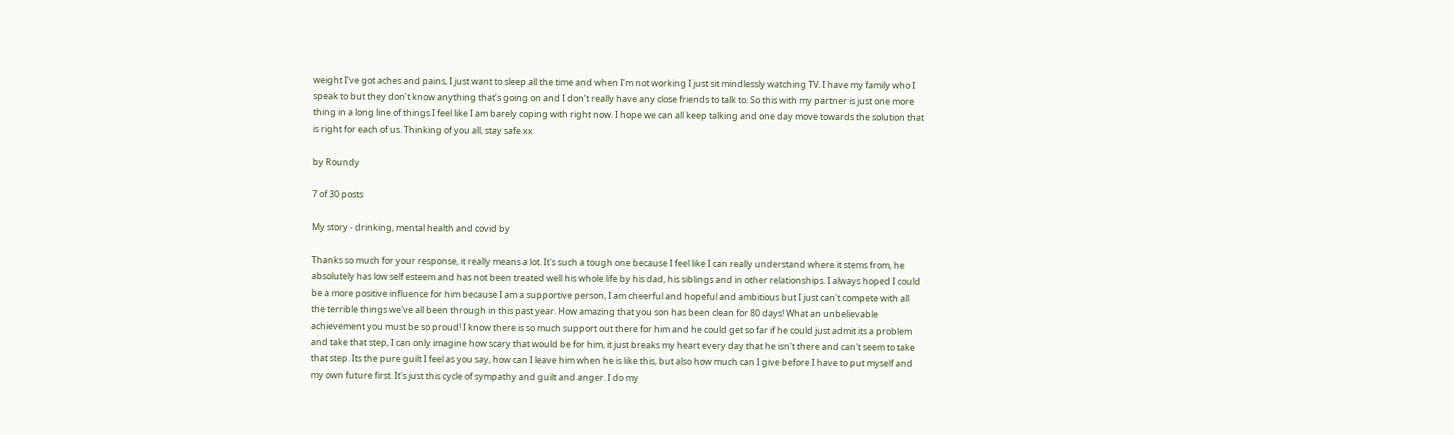weight I’ve got aches and pains, I just want to sleep all the time and when I’m not working I just sit mindlessly watching TV. I have my family who I speak to but they don’t know anything that’s going on and I don’t really have any close friends to talk to. So this with my partner is just one more thing in a long line of things I feel like I am barely coping with right now. I hope we can all keep talking and one day move towards the solution that is right for each of us. Thinking of you all, stay safe xx

by Roundy

7 of 30 posts

My story - drinking, mental health and covid by

Thanks so much for your response, it really means a lot. It's such a tough one because I feel like I can really understand where it stems from, he absolutely has low self esteem and has not been treated well his whole life by his dad, his siblings and in other relationships. I always hoped I could be a more positive influence for him because I am a supportive person, I am cheerful and hopeful and ambitious but I just can't compete with all the terrible things we've all been through in this past year. How amazing that you son has been clean for 80 days! What an unbelievable achievement you must be so proud! I know there is so much support out there for him and he could get so far if he could just admit its a problem and take that step, I can only imagine how scary that would be for him, it just breaks my heart every day that he isn't there and can't seem to take that step. Its the pure guilt I feel as you say, how can I leave him when he is like this, but also how much can I give before I have to put myself and my own future first. It's just this cycle of sympathy and guilt and anger. I do my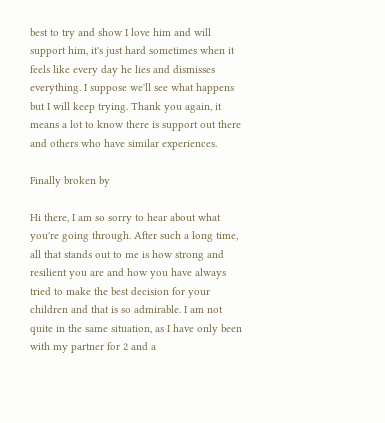best to try and show I love him and will support him, it's just hard sometimes when it feels like every day he lies and dismisses everything. I suppose we'll see what happens but I will keep trying. Thank you again, it means a lot to know there is support out there and others who have similar experiences.

Finally broken by

Hi there, I am so sorry to hear about what you're going through. After such a long time, all that stands out to me is how strong and resilient you are and how you have always tried to make the best decision for your children and that is so admirable. I am not quite in the same situation, as I have only been with my partner for 2 and a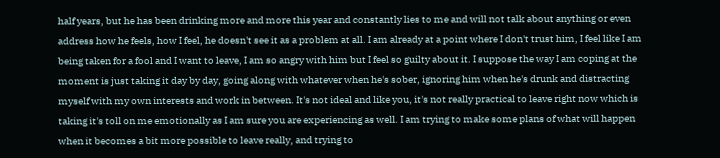half years, but he has been drinking more and more this year and constantly lies to me and will not talk about anything or even address how he feels, how I feel, he doesn't see it as a problem at all. I am already at a point where I don't trust him, I feel like I am being taken for a fool and I want to leave, I am so angry with him but I feel so guilty about it. I suppose the way I am coping at the moment is just taking it day by day, going along with whatever when he's sober, ignoring him when he's drunk and distracting myself with my own interests and work in between. It's not ideal and like you, it's not really practical to leave right now which is taking it's toll on me emotionally as I am sure you are experiencing as well. I am trying to make some plans of what will happen when it becomes a bit more possible to leave really, and trying to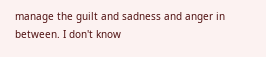manage the guilt and sadness and anger in between. I don't know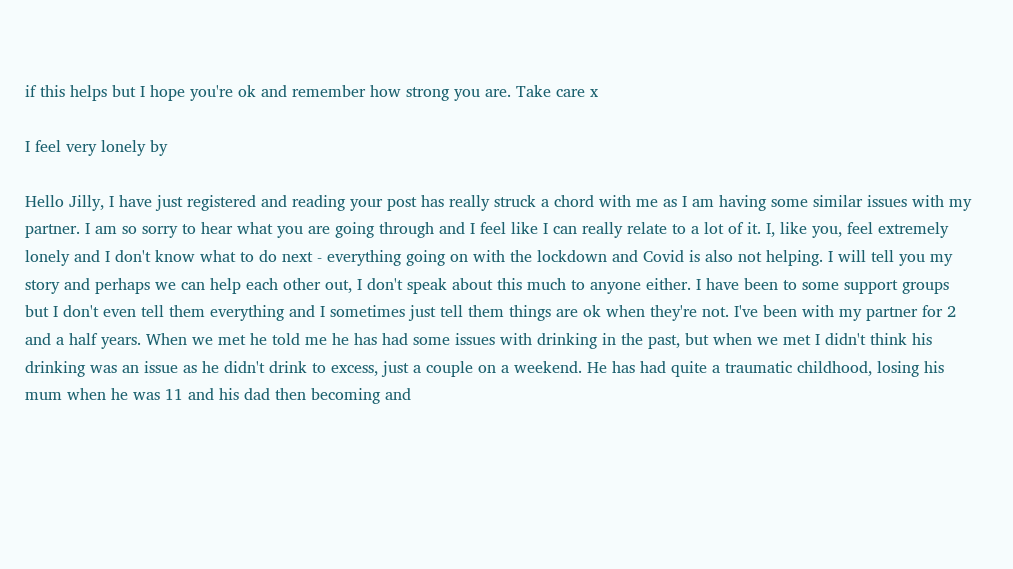if this helps but I hope you're ok and remember how strong you are. Take care x

I feel very lonely by

Hello Jilly, I have just registered and reading your post has really struck a chord with me as I am having some similar issues with my partner. I am so sorry to hear what you are going through and I feel like I can really relate to a lot of it. I, like you, feel extremely lonely and I don't know what to do next - everything going on with the lockdown and Covid is also not helping. I will tell you my story and perhaps we can help each other out, I don't speak about this much to anyone either. I have been to some support groups but I don't even tell them everything and I sometimes just tell them things are ok when they're not. I've been with my partner for 2 and a half years. When we met he told me he has had some issues with drinking in the past, but when we met I didn't think his drinking was an issue as he didn't drink to excess, just a couple on a weekend. He has had quite a traumatic childhood, losing his mum when he was 11 and his dad then becoming and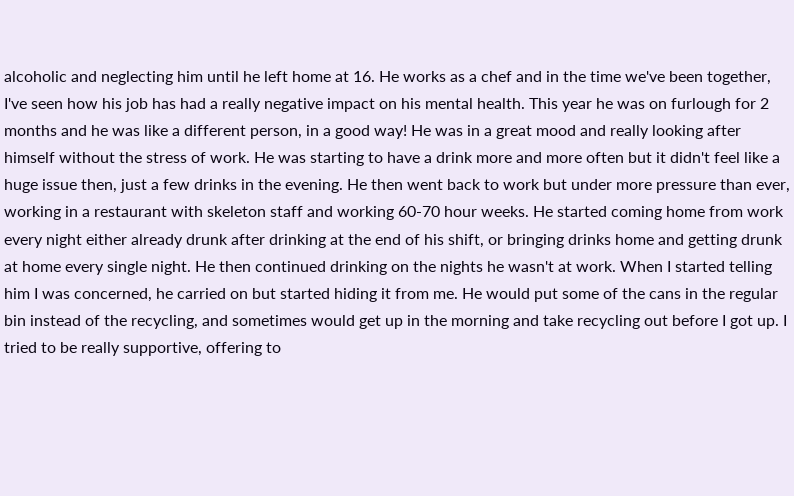alcoholic and neglecting him until he left home at 16. He works as a chef and in the time we've been together, I've seen how his job has had a really negative impact on his mental health. This year he was on furlough for 2 months and he was like a different person, in a good way! He was in a great mood and really looking after himself without the stress of work. He was starting to have a drink more and more often but it didn't feel like a huge issue then, just a few drinks in the evening. He then went back to work but under more pressure than ever, working in a restaurant with skeleton staff and working 60-70 hour weeks. He started coming home from work every night either already drunk after drinking at the end of his shift, or bringing drinks home and getting drunk at home every single night. He then continued drinking on the nights he wasn't at work. When I started telling him I was concerned, he carried on but started hiding it from me. He would put some of the cans in the regular bin instead of the recycling, and sometimes would get up in the morning and take recycling out before I got up. I tried to be really supportive, offering to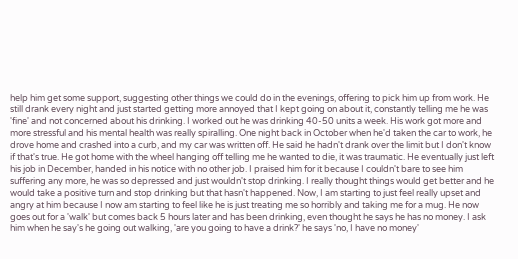help him get some support, suggesting other things we could do in the evenings, offering to pick him up from work. He still drank every night and just started getting more annoyed that I kept going on about it, constantly telling me he was 'fine' and not concerned about his drinking. I worked out he was drinking 40-50 units a week. His work got more and more stressful and his mental health was really spiralling. One night back in October when he'd taken the car to work, he drove home and crashed into a curb, and my car was written off. He said he hadn't drank over the limit but I don't know if that's true. He got home with the wheel hanging off telling me he wanted to die, it was traumatic. He eventually just left his job in December, handed in his notice with no other job. I praised him for it because I couldn't bare to see him suffering any more, he was so depressed and just wouldn't stop drinking. I really thought things would get better and he would take a positive turn and stop drinking but that hasn't happened. Now, I am starting to just feel really upset and angry at him because I now am starting to feel like he is just treating me so horribly and taking me for a mug. He now goes out for a 'walk' but comes back 5 hours later and has been drinking, even thought he says he has no money. I ask him when he say's he going out walking, 'are you going to have a drink?' he says 'no, I have no money'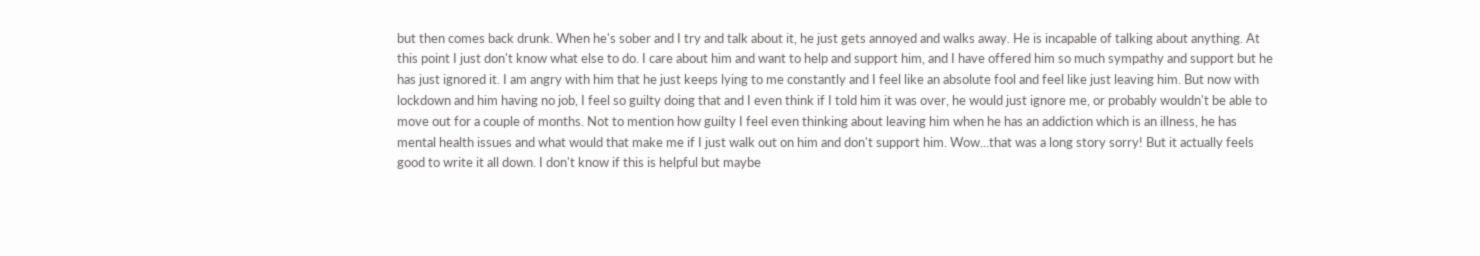but then comes back drunk. When he's sober and I try and talk about it, he just gets annoyed and walks away. He is incapable of talking about anything. At this point I just don't know what else to do. I care about him and want to help and support him, and I have offered him so much sympathy and support but he has just ignored it. I am angry with him that he just keeps lying to me constantly and I feel like an absolute fool and feel like just leaving him. But now with lockdown and him having no job, I feel so guilty doing that and I even think if I told him it was over, he would just ignore me, or probably wouldn't be able to move out for a couple of months. Not to mention how guilty I feel even thinking about leaving him when he has an addiction which is an illness, he has mental health issues and what would that make me if I just walk out on him and don't support him. Wow...that was a long story sorry! But it actually feels good to write it all down. I don't know if this is helpful but maybe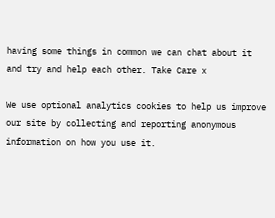having some things in common we can chat about it and try and help each other. Take Care x

We use optional analytics cookies to help us improve our site by collecting and reporting anonymous information on how you use it.